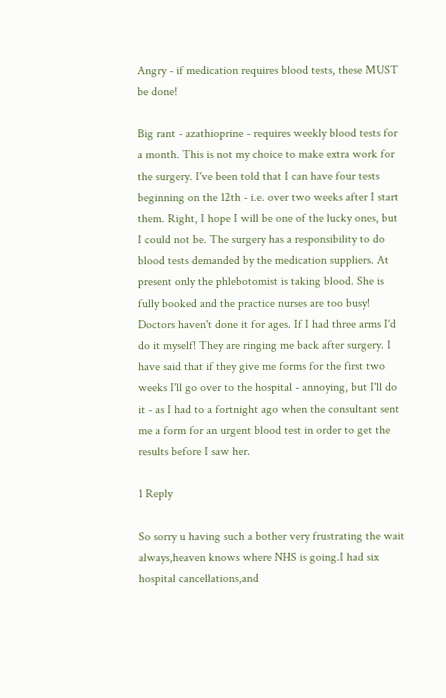Angry - if medication requires blood tests, these MUST be done!

Big rant - azathioprine - requires weekly blood tests for a month. This is not my choice to make extra work for the surgery. I've been told that I can have four tests beginning on the 12th - i.e. over two weeks after I start them. Right, I hope I will be one of the lucky ones, but I could not be. The surgery has a responsibility to do blood tests demanded by the medication suppliers. At present only the phlebotomist is taking blood. She is fully booked and the practice nurses are too busy! Doctors haven't done it for ages. If I had three arms I'd do it myself! They are ringing me back after surgery. I have said that if they give me forms for the first two weeks I'll go over to the hospital - annoying, but I'll do it - as I had to a fortnight ago when the consultant sent me a form for an urgent blood test in order to get the results before I saw her.

1 Reply

So sorry u having such a bother very frustrating the wait always,heaven knows where NHS is going.I had six hospital cancellations,and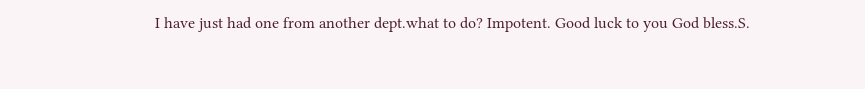I have just had one from another dept.what to do? Impotent. Good luck to you God bless.S.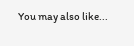You may also like...